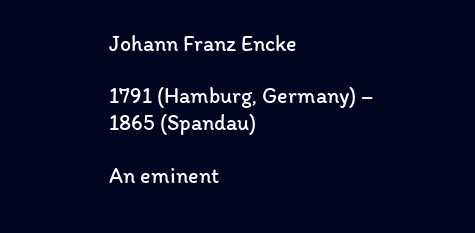Johann Franz Encke

1791 (Hamburg, Germany) – 1865 (Spandau)

An eminent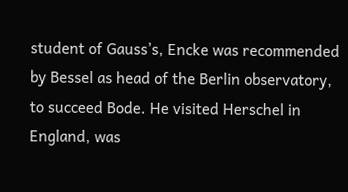student of Gauss’s, Encke was recommended by Bessel as head of the Berlin observatory, to succeed Bode. He visited Herschel in England, was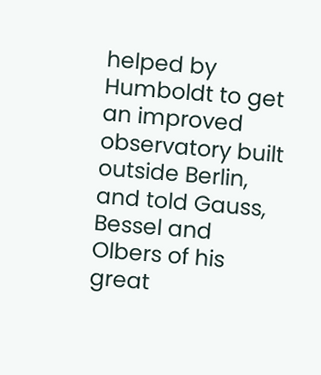helped by Humboldt to get an improved observatory built outside Berlin, and told Gauss, Bessel and Olbers of his great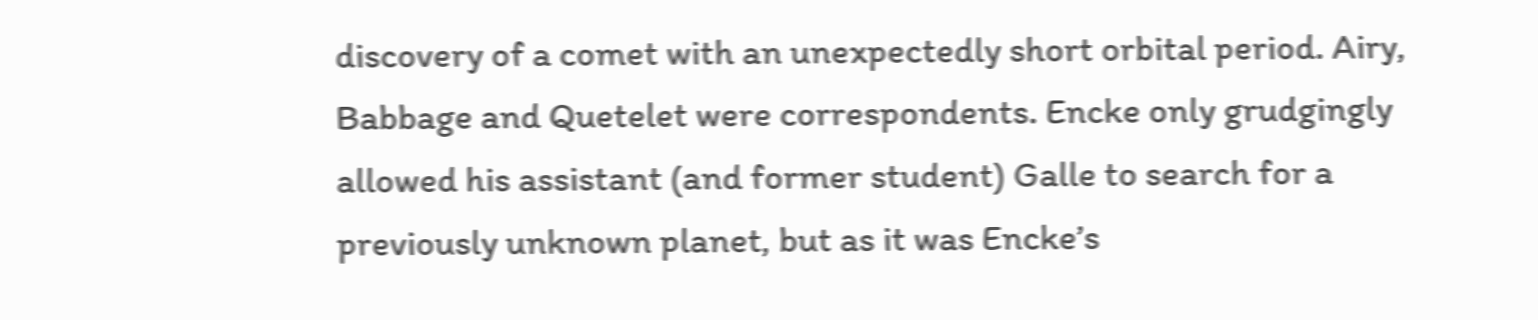discovery of a comet with an unexpectedly short orbital period. Airy, Babbage and Quetelet were correspondents. Encke only grudgingly allowed his assistant (and former student) Galle to search for a previously unknown planet, but as it was Encke’s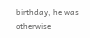birthday, he was otherwise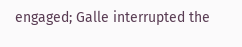engaged; Galle interrupted the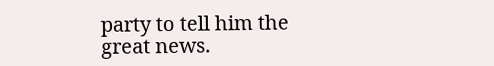party to tell him the great news.